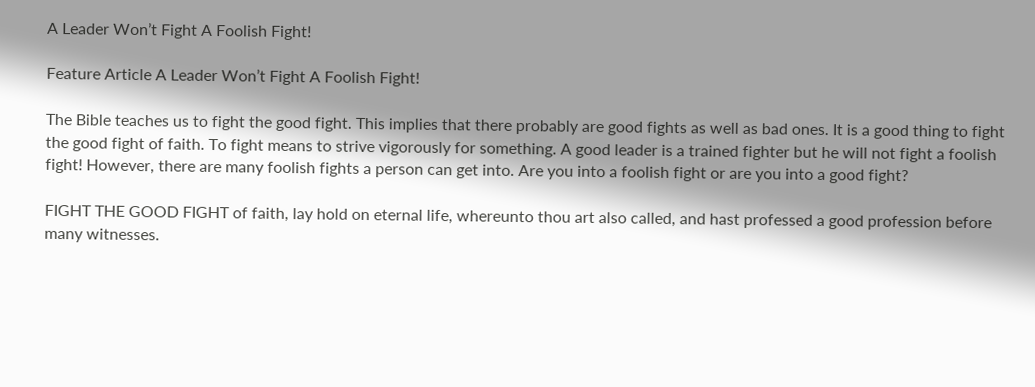A Leader Won’t Fight A Foolish Fight!

Feature Article A Leader Won’t Fight A Foolish Fight!

The Bible teaches us to fight the good fight. This implies that there probably are good fights as well as bad ones. It is a good thing to fight the good fight of faith. To fight means to strive vigorously for something. A good leader is a trained fighter but he will not fight a foolish fight! However, there are many foolish fights a person can get into. Are you into a foolish fight or are you into a good fight?

FIGHT THE GOOD FIGHT of faith, lay hold on eternal life, whereunto thou art also called, and hast professed a good profession before many witnesses.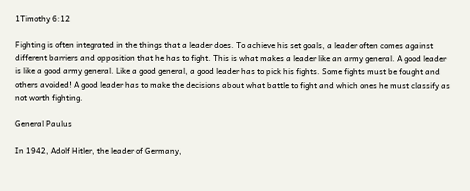1Timothy 6:12

Fighting is often integrated in the things that a leader does. To achieve his set goals, a leader often comes against different barriers and opposition that he has to fight. This is what makes a leader like an army general. A good leader is like a good army general. Like a good general, a good leader has to pick his fights. Some fights must be fought and others avoided! A good leader has to make the decisions about what battle to fight and which ones he must classify as not worth fighting.

General Paulus

In 1942, Adolf Hitler, the leader of Germany,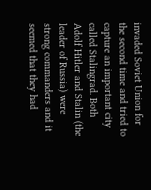invaded Soviet Union for the second time and tried to capture an important city called Stalingrad. Both Adolf Hitler and Stalin (the leader of Russia) were strong commanders and it seemed that they had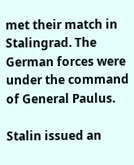met their match in Stalingrad. The German forces were under the command of General Paulus.

Stalin issued an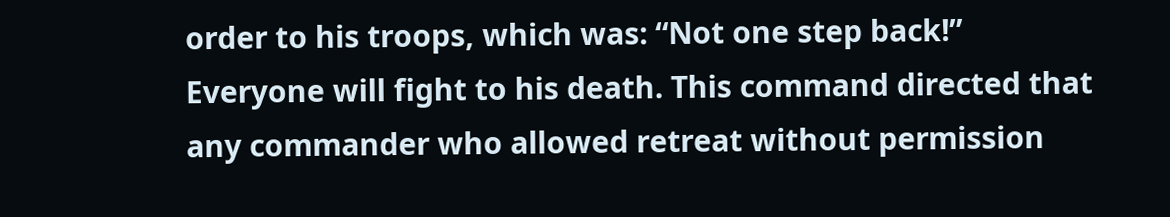order to his troops, which was: “Not one step back!” Everyone will fight to his death. This command directed that any commander who allowed retreat without permission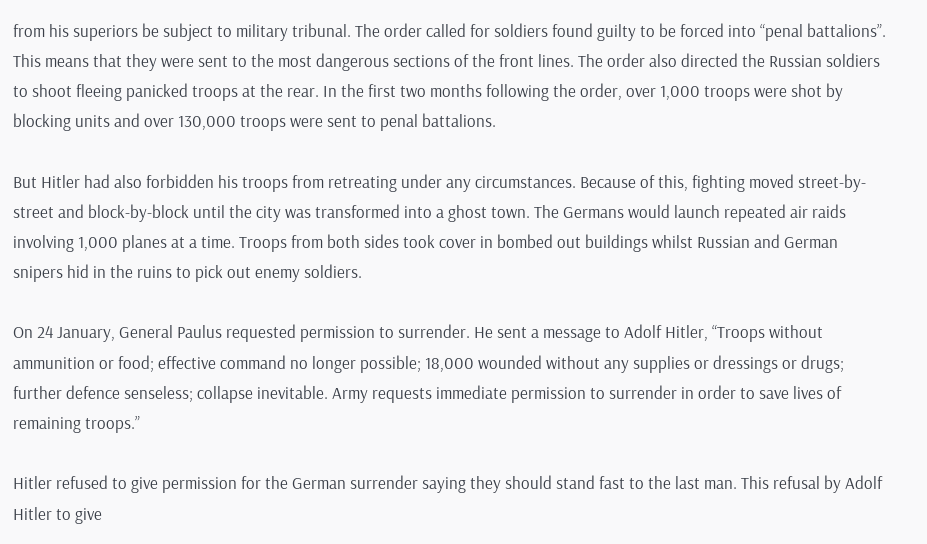from his superiors be subject to military tribunal. The order called for soldiers found guilty to be forced into “penal battalions”. This means that they were sent to the most dangerous sections of the front lines. The order also directed the Russian soldiers to shoot fleeing panicked troops at the rear. In the first two months following the order, over 1,000 troops were shot by blocking units and over 130,000 troops were sent to penal battalions.

But Hitler had also forbidden his troops from retreating under any circumstances. Because of this, fighting moved street-by-street and block-by-block until the city was transformed into a ghost town. The Germans would launch repeated air raids involving 1,000 planes at a time. Troops from both sides took cover in bombed out buildings whilst Russian and German snipers hid in the ruins to pick out enemy soldiers.

On 24 January, General Paulus requested permission to surrender. He sent a message to Adolf Hitler, “Troops without ammunition or food; effective command no longer possible; 18,000 wounded without any supplies or dressings or drugs; further defence senseless; collapse inevitable. Army requests immediate permission to surrender in order to save lives of remaining troops.”

Hitler refused to give permission for the German surrender saying they should stand fast to the last man. This refusal by Adolf Hitler to give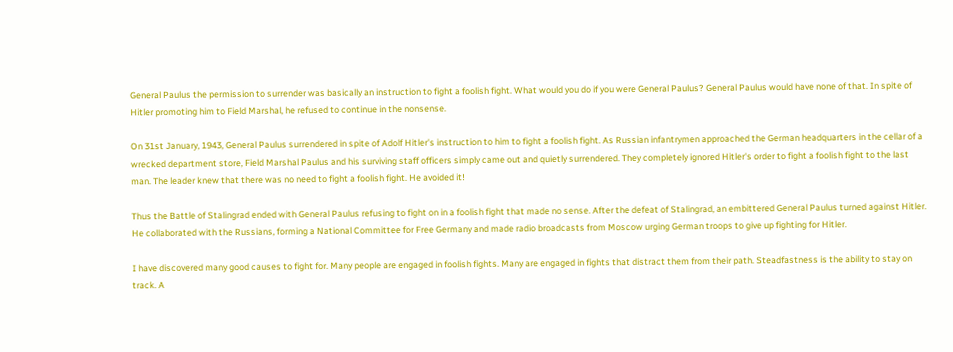General Paulus the permission to surrender was basically an instruction to fight a foolish fight. What would you do if you were General Paulus? General Paulus would have none of that. In spite of Hitler promoting him to Field Marshal, he refused to continue in the nonsense.

On 31st January, 1943, General Paulus surrendered in spite of Adolf Hitler's instruction to him to fight a foolish fight. As Russian infantrymen approached the German headquarters in the cellar of a wrecked department store, Field Marshal Paulus and his surviving staff officers simply came out and quietly surrendered. They completely ignored Hitler's order to fight a foolish fight to the last man. The leader knew that there was no need to fight a foolish fight. He avoided it!

Thus the Battle of Stalingrad ended with General Paulus refusing to fight on in a foolish fight that made no sense. After the defeat of Stalingrad, an embittered General Paulus turned against Hitler. He collaborated with the Russians, forming a National Committee for Free Germany and made radio broadcasts from Moscow urging German troops to give up fighting for Hitler.

I have discovered many good causes to fight for. Many people are engaged in foolish fights. Many are engaged in fights that distract them from their path. Steadfastness is the ability to stay on track. A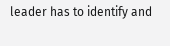leader has to identify and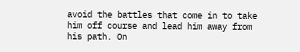avoid the battles that come in to take him off course and lead him away from his path. On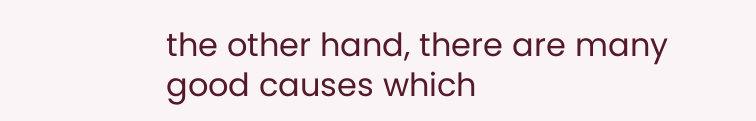the other hand, there are many good causes which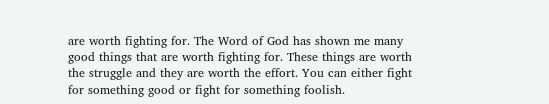are worth fighting for. The Word of God has shown me many good things that are worth fighting for. These things are worth the struggle and they are worth the effort. You can either fight for something good or fight for something foolish.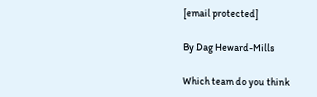[email protected]

By Dag Heward-Mills

Which team do you think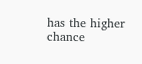has the higher chance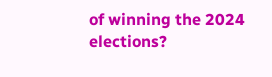of winning the 2024 elections?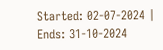Started: 02-07-2024 | Ends: 31-10-2024